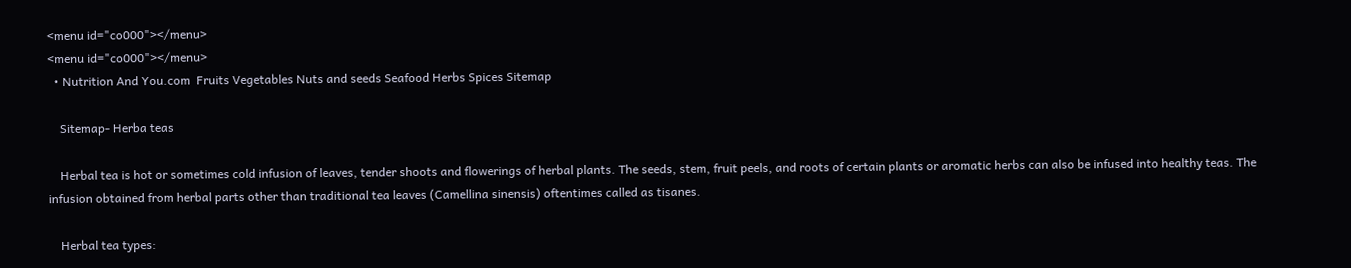<menu id="co000"></menu>
<menu id="co000"></menu>
  • Nutrition And You.com  Fruits Vegetables Nuts and seeds Seafood Herbs Spices Sitemap

    Sitemap- Herba teas

    Herbal tea is hot or sometimes cold infusion of leaves, tender shoots and flowerings of herbal plants. The seeds, stem, fruit peels, and roots of certain plants or aromatic herbs can also be infused into healthy teas. The infusion obtained from herbal parts other than traditional tea leaves (Camellina sinensis) oftentimes called as tisanes.

    Herbal tea types: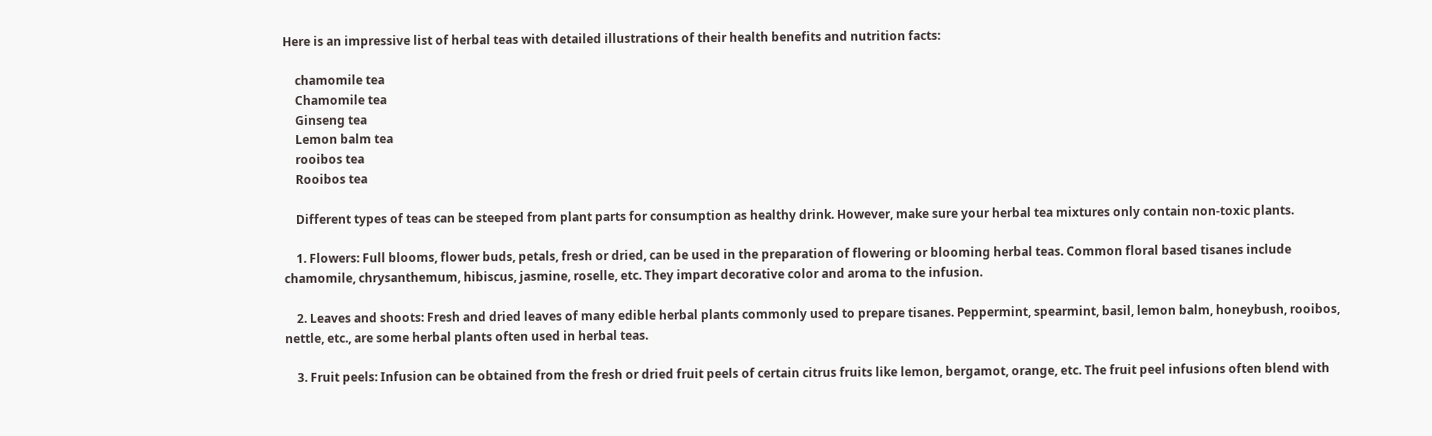Here is an impressive list of herbal teas with detailed illustrations of their health benefits and nutrition facts:

    chamomile tea
    Chamomile tea
    Ginseng tea
    Lemon balm tea
    rooibos tea
    Rooibos tea

    Different types of teas can be steeped from plant parts for consumption as healthy drink. However, make sure your herbal tea mixtures only contain non-toxic plants.

    1. Flowers: Full blooms, flower buds, petals, fresh or dried, can be used in the preparation of flowering or blooming herbal teas. Common floral based tisanes include chamomile, chrysanthemum, hibiscus, jasmine, roselle, etc. They impart decorative color and aroma to the infusion.

    2. Leaves and shoots: Fresh and dried leaves of many edible herbal plants commonly used to prepare tisanes. Peppermint, spearmint, basil, lemon balm, honeybush, rooibos, nettle, etc., are some herbal plants often used in herbal teas.

    3. Fruit peels: Infusion can be obtained from the fresh or dried fruit peels of certain citrus fruits like lemon, bergamot, orange, etc. The fruit peel infusions often blend with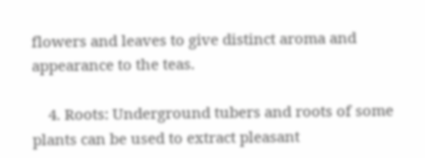flowers and leaves to give distinct aroma and appearance to the teas.

    4. Roots: Underground tubers and roots of some plants can be used to extract pleasant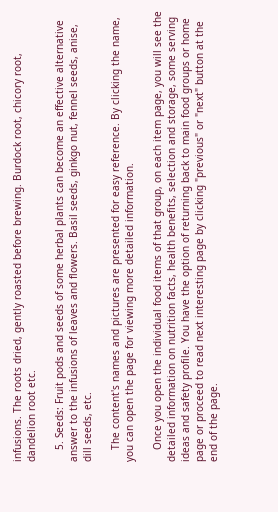infusions. The roots dried, gently roasted before brewing. Burdock root, chicory root, dandelion root etc.

    5. Seeds: Fruit pods and seeds of some herbal plants can become an effective alternative answer to the infusions of leaves and flowers. Basil seeds, ginkgo nut, fennel seeds, anise, dill seeds, etc.

    The content's names and pictures are presented for easy reference. By clicking the name, you can open the page for viewing more detailed information.

    Once you open the individual food items of that group, on each item page, you will see the detailed information on nutrition facts, health benefits, selection and storage, some serving ideas and safety profile. You have the option of returning back to main food groups or home page or proceed to read next interesting page by clicking "previous" or "next" button at the end of the page.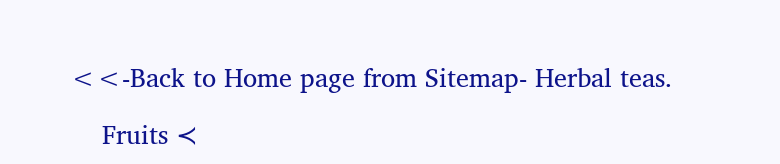<<-Back to Home page from Sitemap- Herbal teas.

    Fruits ≺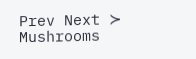Prev Next ≻ Mushrooms